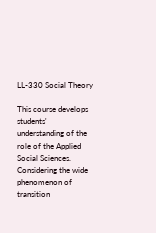LL-330 Social Theory

This course develops students' understanding of the role of the Applied Social Sciences. Considering the wide phenomenon of transition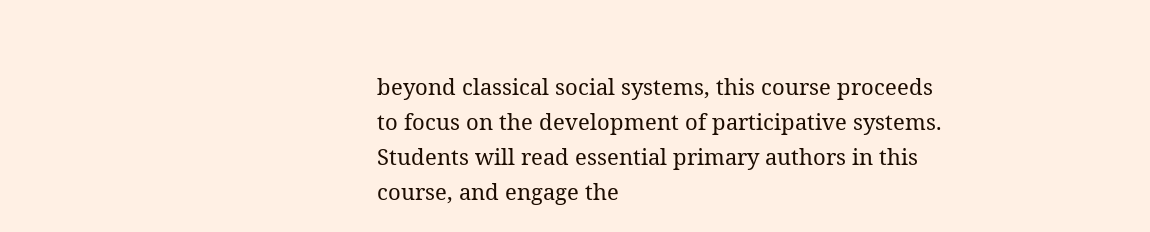beyond classical social systems, this course proceeds to focus on the development of participative systems. Students will read essential primary authors in this course, and engage the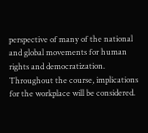perspective of many of the national and global movements for human rights and democratization. Throughout the course, implications for the workplace will be considered.